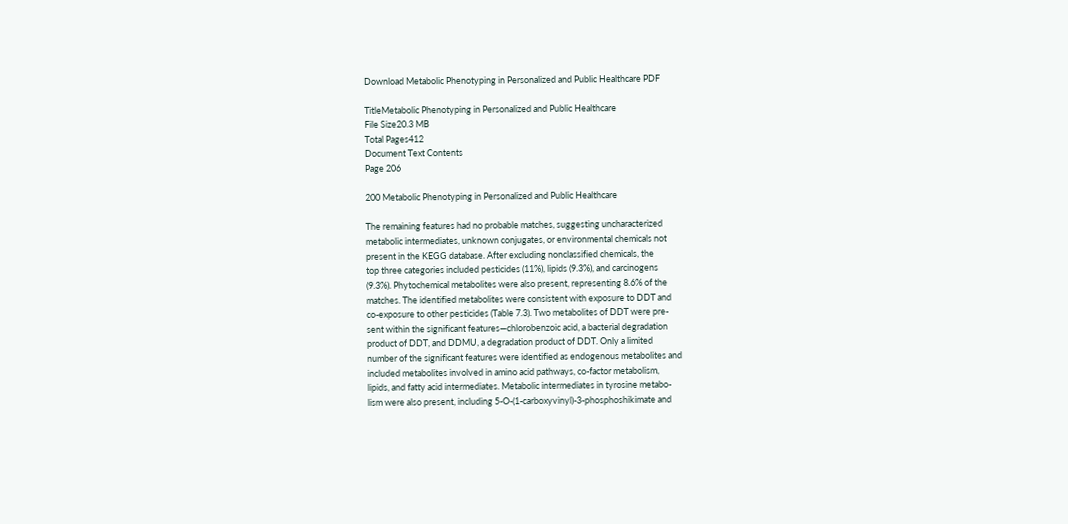Download Metabolic Phenotyping in Personalized and Public Healthcare PDF

TitleMetabolic Phenotyping in Personalized and Public Healthcare
File Size20.3 MB
Total Pages412
Document Text Contents
Page 206

200 Metabolic Phenotyping in Personalized and Public Healthcare

The remaining features had no probable matches, suggesting uncharacterized
metabolic intermediates, unknown conjugates, or environmental chemicals not
present in the KEGG database. After excluding nonclassified chemicals, the
top three categories included pesticides (11%), lipids (9.3%), and carcinogens
(9.3%). Phytochemical metabolites were also present, representing 8.6% of the
matches. The identified metabolites were consistent with exposure to DDT and
co-exposure to other pesticides (Table 7.3). Two metabolites of DDT were pre-
sent within the significant features—chlorobenzoic acid, a bacterial degradation
product of DDT, and DDMU, a degradation product of DDT. Only a limited
number of the significant features were identified as endogenous metabolites and
included metabolites involved in amino acid pathways, co-factor metabolism,
lipids, and fatty acid intermediates. Metabolic intermediates in tyrosine metabo-
lism were also present, including 5-O-(1-carboxyvinyl)-3-phosphoshikimate and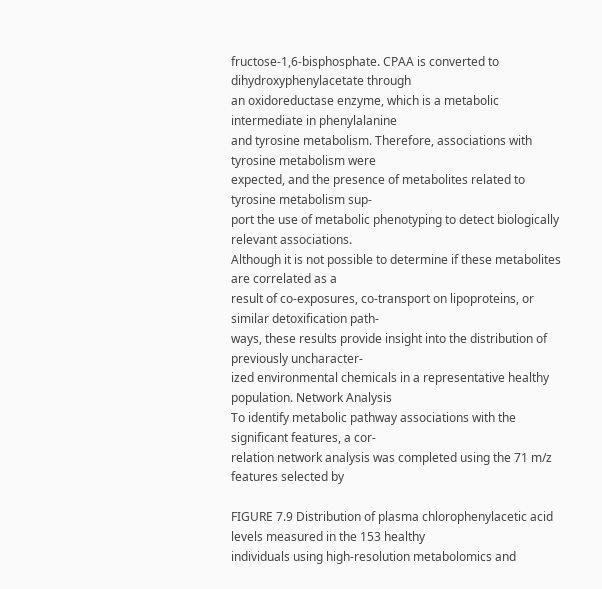fructose-1,6-bisphosphate. CPAA is converted to dihydroxyphenylacetate through
an oxidoreductase enzyme, which is a metabolic intermediate in phenylalanine
and tyrosine metabolism. Therefore, associations with tyrosine metabolism were
expected, and the presence of metabolites related to tyrosine metabolism sup-
port the use of metabolic phenotyping to detect biologically relevant associations.
Although it is not possible to determine if these metabolites are correlated as a
result of co-exposures, co-transport on lipoproteins, or similar detoxification path-
ways, these results provide insight into the distribution of previously uncharacter-
ized environmental chemicals in a representative healthy population. Network Analysis
To identify metabolic pathway associations with the significant features, a cor-
relation network analysis was completed using the 71 m/z features selected by

FIGURE 7.9 Distribution of plasma chlorophenylacetic acid levels measured in the 153 healthy
individuals using high-resolution metabolomics and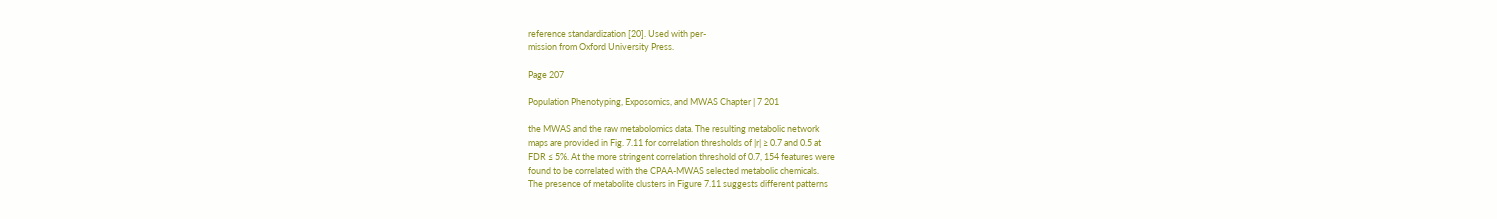reference standardization [20]. Used with per-
mission from Oxford University Press.

Page 207

Population Phenotyping, Exposomics, and MWAS Chapter | 7 201

the MWAS and the raw metabolomics data. The resulting metabolic network
maps are provided in Fig. 7.11 for correlation thresholds of |r| ≥ 0.7 and 0.5 at
FDR ≤ 5%. At the more stringent correlation threshold of 0.7, 154 features were
found to be correlated with the CPAA-MWAS selected metabolic chemicals.
The presence of metabolite clusters in Figure 7.11 suggests different patterns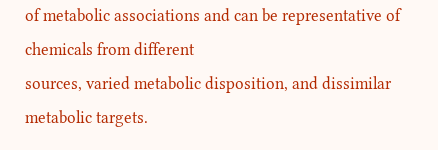of metabolic associations and can be representative of chemicals from different
sources, varied metabolic disposition, and dissimilar metabolic targets.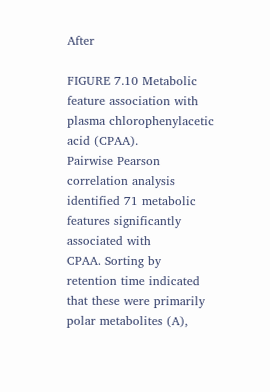After

FIGURE 7.10 Metabolic feature association with plasma chlorophenylacetic acid (CPAA).
Pairwise Pearson correlation analysis identified 71 metabolic features significantly associated with
CPAA. Sorting by retention time indicated that these were primarily polar metabolites (A),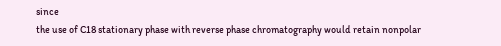since
the use of C18 stationary phase with reverse phase chromatography would retain nonpolar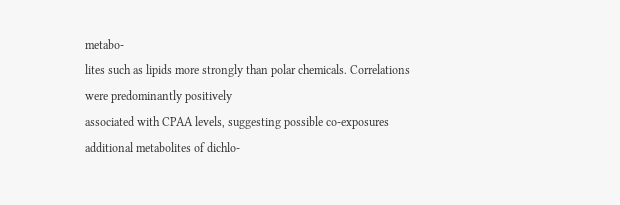metabo-
lites such as lipids more strongly than polar chemicals. Correlations were predominantly positively
associated with CPAA levels, suggesting possible co-exposures additional metabolites of dichlo-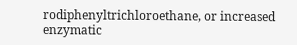rodiphenyltrichloroethane, or increased enzymatic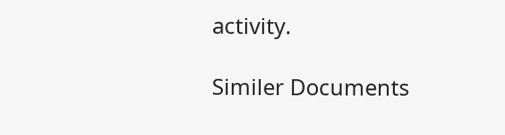activity.

Similer Documents